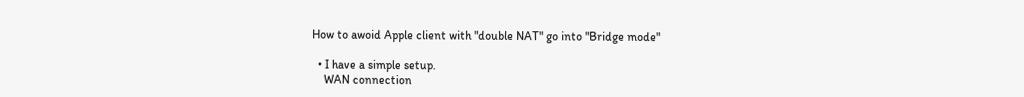How to awoid Apple client with "double NAT" go into "Bridge mode"

  • I have a simple setup.
    WAN connection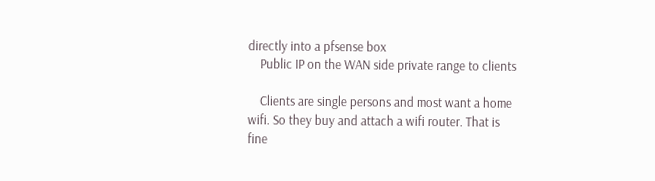directly into a pfsense box
    Public IP on the WAN side private range to clients

    Clients are single persons and most want a home wifi. So they buy and attach a wifi router. That is fine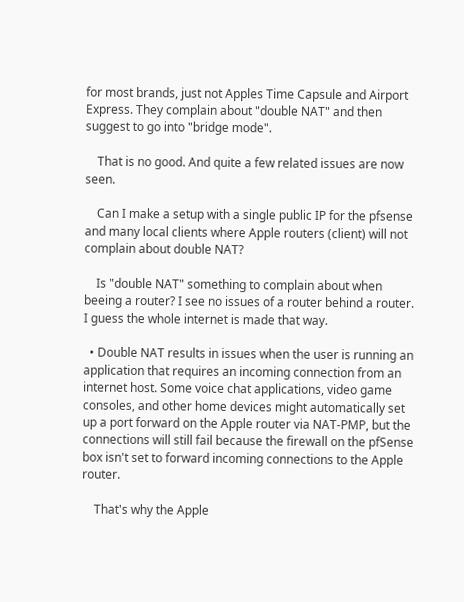for most brands, just not Apples Time Capsule and Airport Express. They complain about "double NAT" and then suggest to go into "bridge mode".

    That is no good. And quite a few related issues are now seen.

    Can I make a setup with a single public IP for the pfsense and many local clients where Apple routers (client) will not complain about double NAT?

    Is "double NAT" something to complain about when beeing a router? I see no issues of a router behind a router. I guess the whole internet is made that way.

  • Double NAT results in issues when the user is running an application that requires an incoming connection from an internet host. Some voice chat applications, video game consoles, and other home devices might automatically set up a port forward on the Apple router via NAT-PMP, but the connections will still fail because the firewall on the pfSense box isn't set to forward incoming connections to the Apple router.

    That's why the Apple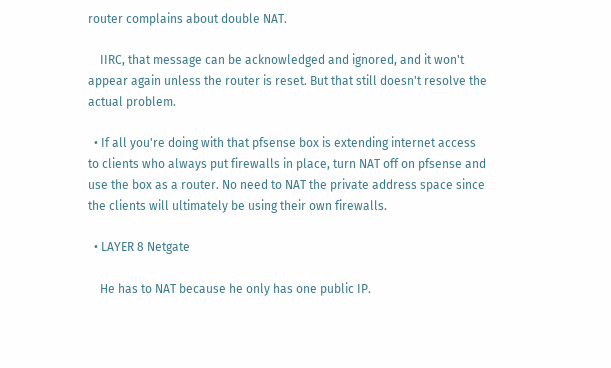router complains about double NAT.

    IIRC, that message can be acknowledged and ignored, and it won't appear again unless the router is reset. But that still doesn't resolve the actual problem.

  • If all you're doing with that pfsense box is extending internet access to clients who always put firewalls in place, turn NAT off on pfsense and use the box as a router. No need to NAT the private address space since the clients will ultimately be using their own firewalls.

  • LAYER 8 Netgate

    He has to NAT because he only has one public IP.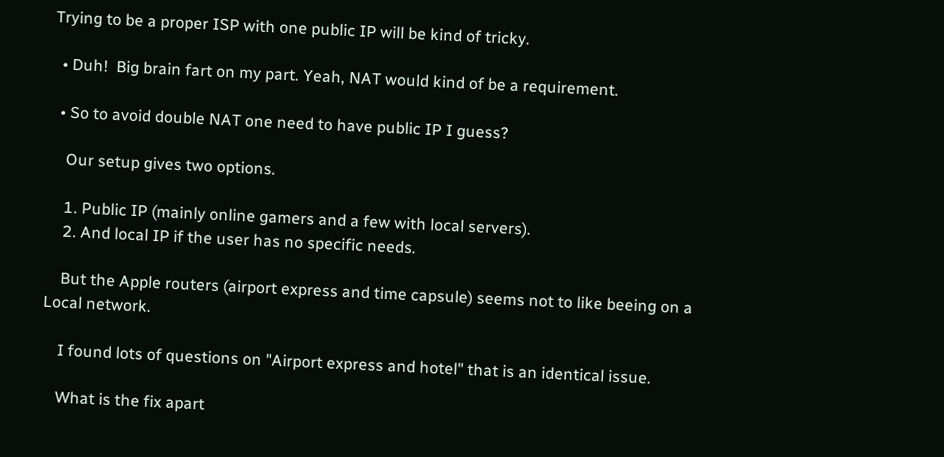Trying to be a proper ISP with one public IP will be kind of tricky.

  • Duh!  Big brain fart on my part. Yeah, NAT would kind of be a requirement.

  • So to avoid double NAT one need to have public IP I guess?

    Our setup gives two options.

    1. Public IP (mainly online gamers and a few with local servers).
    2. And local IP if the user has no specific needs.

    But the Apple routers (airport express and time capsule) seems not to like beeing on a Local network.

    I found lots of questions on "Airport express and hotel" that is an identical issue.

    What is the fix apart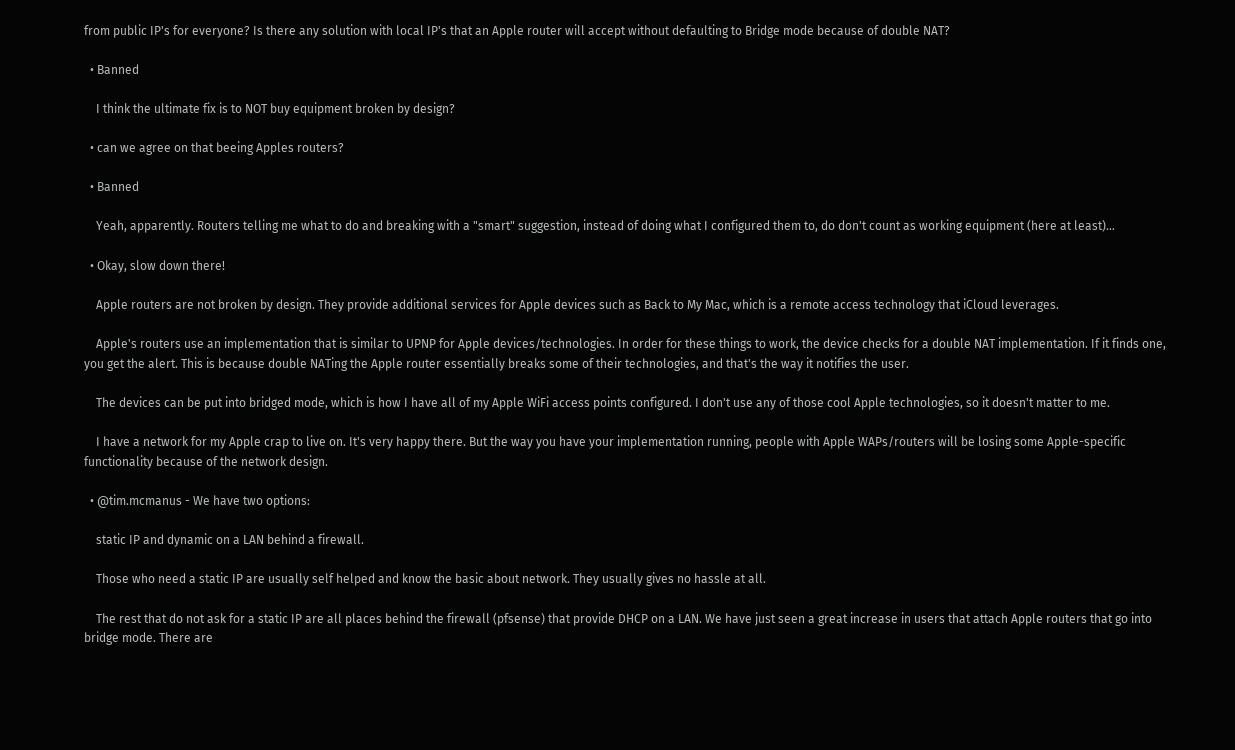from public IP's for everyone? Is there any solution with local IP's that an Apple router will accept without defaulting to Bridge mode because of double NAT?

  • Banned

    I think the ultimate fix is to NOT buy equipment broken by design?

  • can we agree on that beeing Apples routers?

  • Banned

    Yeah, apparently. Routers telling me what to do and breaking with a "smart" suggestion, instead of doing what I configured them to, do don't count as working equipment (here at least)…

  • Okay, slow down there!

    Apple routers are not broken by design. They provide additional services for Apple devices such as Back to My Mac, which is a remote access technology that iCloud leverages.

    Apple's routers use an implementation that is similar to UPNP for Apple devices/technologies. In order for these things to work, the device checks for a double NAT implementation. If it finds one, you get the alert. This is because double NATing the Apple router essentially breaks some of their technologies, and that's the way it notifies the user.

    The devices can be put into bridged mode, which is how I have all of my Apple WiFi access points configured. I don't use any of those cool Apple technologies, so it doesn't matter to me.

    I have a network for my Apple crap to live on. It's very happy there. But the way you have your implementation running, people with Apple WAPs/routers will be losing some Apple-specific functionality because of the network design.

  • @tim.mcmanus - We have two options:

    static IP and dynamic on a LAN behind a firewall.

    Those who need a static IP are usually self helped and know the basic about network. They usually gives no hassle at all.

    The rest that do not ask for a static IP are all places behind the firewall (pfsense) that provide DHCP on a LAN. We have just seen a great increase in users that attach Apple routers that go into bridge mode. There are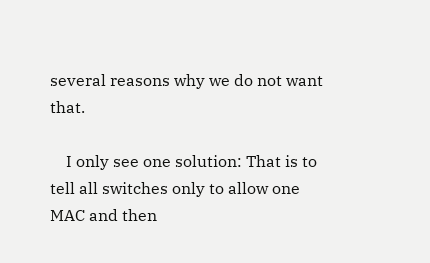several reasons why we do not want that.

    I only see one solution: That is to tell all switches only to allow one MAC and then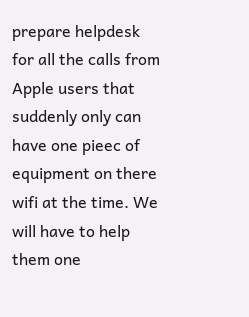prepare helpdesk for all the calls from Apple users that suddenly only can have one pieec of equipment on there wifi at the time. We will have to help them one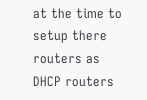at the time to setup there routers as DHCP routers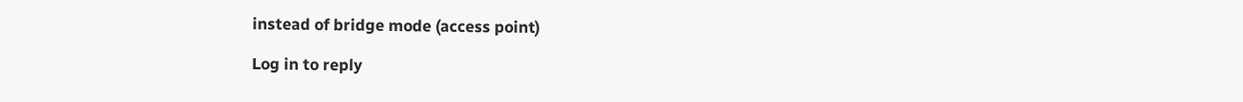instead of bridge mode (access point)

Log in to reply